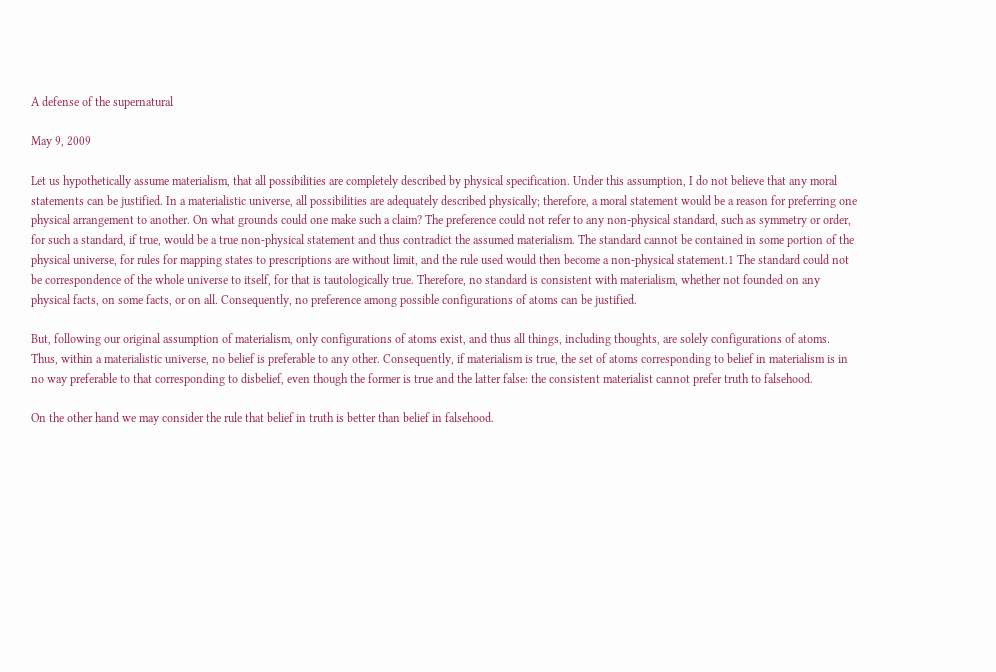A defense of the supernatural

May 9, 2009

Let us hypothetically assume materialism, that all possibilities are completely described by physical specification. Under this assumption, I do not believe that any moral statements can be justified. In a materialistic universe, all possibilities are adequately described physically; therefore, a moral statement would be a reason for preferring one physical arrangement to another. On what grounds could one make such a claim? The preference could not refer to any non-physical standard, such as symmetry or order, for such a standard, if true, would be a true non-physical statement and thus contradict the assumed materialism. The standard cannot be contained in some portion of the physical universe, for rules for mapping states to prescriptions are without limit, and the rule used would then become a non-physical statement.1 The standard could not be correspondence of the whole universe to itself, for that is tautologically true. Therefore, no standard is consistent with materialism, whether not founded on any physical facts, on some facts, or on all. Consequently, no preference among possible configurations of atoms can be justified.

But, following our original assumption of materialism, only configurations of atoms exist, and thus all things, including thoughts, are solely configurations of atoms. Thus, within a materialistic universe, no belief is preferable to any other. Consequently, if materialism is true, the set of atoms corresponding to belief in materialism is in no way preferable to that corresponding to disbelief, even though the former is true and the latter false: the consistent materialist cannot prefer truth to falsehood.

On the other hand we may consider the rule that belief in truth is better than belief in falsehood.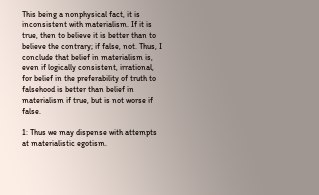This being a nonphysical fact, it is inconsistent with materialism. If it is true, then to believe it is better than to believe the contrary; if false, not. Thus, I conclude that belief in materialism is, even if logically consistent, irrational, for belief in the preferability of truth to falsehood is better than belief in materialism if true, but is not worse if false.

1: Thus we may dispense with attempts at materialistic egotism.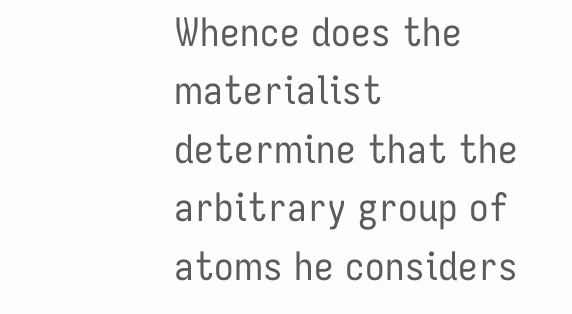Whence does the materialist determine that the arbitrary group of atoms he considers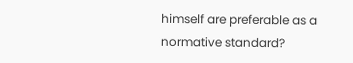himself are preferable as a normative standard?